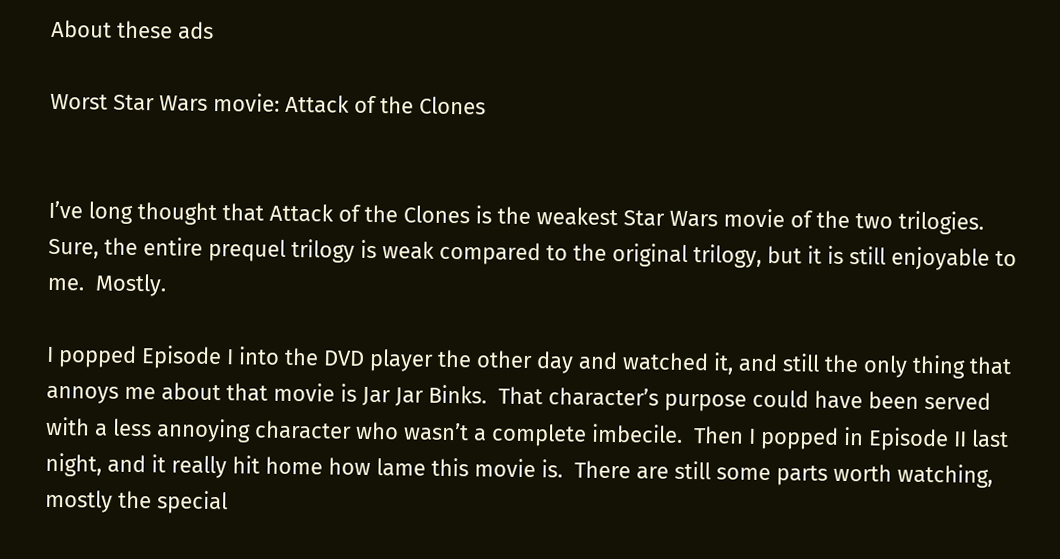About these ads

Worst Star Wars movie: Attack of the Clones


I’ve long thought that Attack of the Clones is the weakest Star Wars movie of the two trilogies.  Sure, the entire prequel trilogy is weak compared to the original trilogy, but it is still enjoyable to me.  Mostly.

I popped Episode I into the DVD player the other day and watched it, and still the only thing that annoys me about that movie is Jar Jar Binks.  That character’s purpose could have been served with a less annoying character who wasn’t a complete imbecile.  Then I popped in Episode II last night, and it really hit home how lame this movie is.  There are still some parts worth watching, mostly the special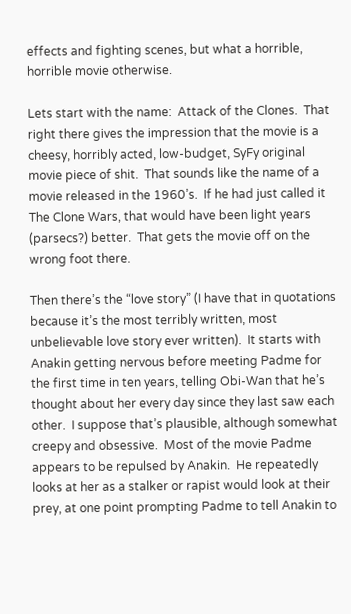effects and fighting scenes, but what a horrible, horrible movie otherwise.

Lets start with the name:  Attack of the Clones.  That right there gives the impression that the movie is a cheesy, horribly acted, low-budget, SyFy original movie piece of shit.  That sounds like the name of a movie released in the 1960’s.  If he had just called it The Clone Wars, that would have been light years (parsecs?) better.  That gets the movie off on the wrong foot there.

Then there’s the “love story” (I have that in quotations because it’s the most terribly written, most unbelievable love story ever written).  It starts with Anakin getting nervous before meeting Padme for the first time in ten years, telling Obi-Wan that he’s thought about her every day since they last saw each other.  I suppose that’s plausible, although somewhat creepy and obsessive.  Most of the movie Padme appears to be repulsed by Anakin.  He repeatedly looks at her as a stalker or rapist would look at their prey, at one point prompting Padme to tell Anakin to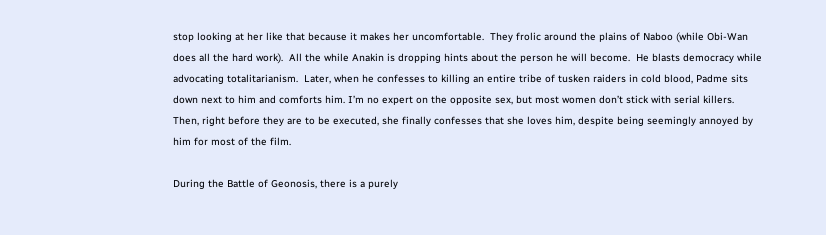stop looking at her like that because it makes her uncomfortable.  They frolic around the plains of Naboo (while Obi-Wan does all the hard work).  All the while Anakin is dropping hints about the person he will become.  He blasts democracy while advocating totalitarianism.  Later, when he confesses to killing an entire tribe of tusken raiders in cold blood, Padme sits down next to him and comforts him. I’m no expert on the opposite sex, but most women don’t stick with serial killers.  Then, right before they are to be executed, she finally confesses that she loves him, despite being seemingly annoyed by him for most of the film.

During the Battle of Geonosis, there is a purely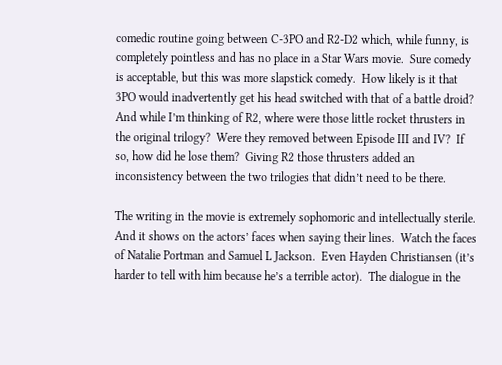comedic routine going between C-3PO and R2-D2 which, while funny, is completely pointless and has no place in a Star Wars movie.  Sure comedy is acceptable, but this was more slapstick comedy.  How likely is it that 3PO would inadvertently get his head switched with that of a battle droid?  And while I’m thinking of R2, where were those little rocket thrusters in the original trilogy?  Were they removed between Episode III and IV?  If so, how did he lose them?  Giving R2 those thrusters added an inconsistency between the two trilogies that didn’t need to be there.

The writing in the movie is extremely sophomoric and intellectually sterile.  And it shows on the actors’ faces when saying their lines.  Watch the faces of Natalie Portman and Samuel L Jackson.  Even Hayden Christiansen (it’s harder to tell with him because he’s a terrible actor).  The dialogue in the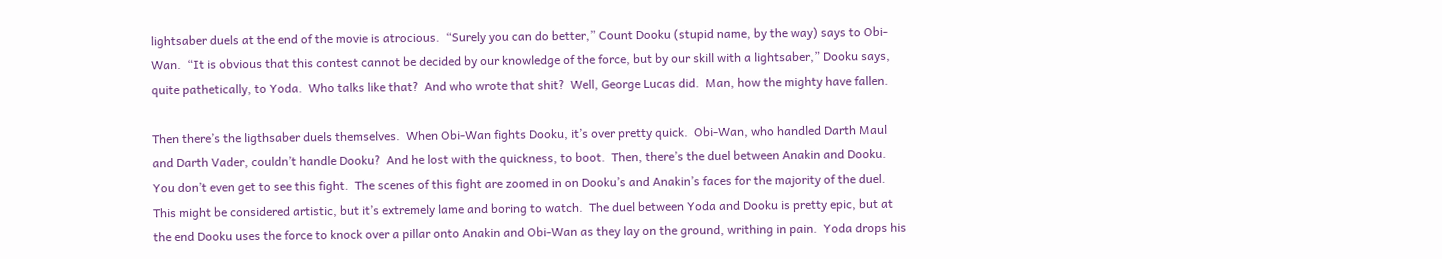lightsaber duels at the end of the movie is atrocious.  “Surely you can do better,” Count Dooku (stupid name, by the way) says to Obi-Wan.  “It is obvious that this contest cannot be decided by our knowledge of the force, but by our skill with a lightsaber,” Dooku says, quite pathetically, to Yoda.  Who talks like that?  And who wrote that shit?  Well, George Lucas did.  Man, how the mighty have fallen.

Then there’s the ligthsaber duels themselves.  When Obi-Wan fights Dooku, it’s over pretty quick.  Obi-Wan, who handled Darth Maul and Darth Vader, couldn’t handle Dooku?  And he lost with the quickness, to boot.  Then, there’s the duel between Anakin and Dooku.  You don’t even get to see this fight.  The scenes of this fight are zoomed in on Dooku’s and Anakin’s faces for the majority of the duel.  This might be considered artistic, but it’s extremely lame and boring to watch.  The duel between Yoda and Dooku is pretty epic, but at the end Dooku uses the force to knock over a pillar onto Anakin and Obi-Wan as they lay on the ground, writhing in pain.  Yoda drops his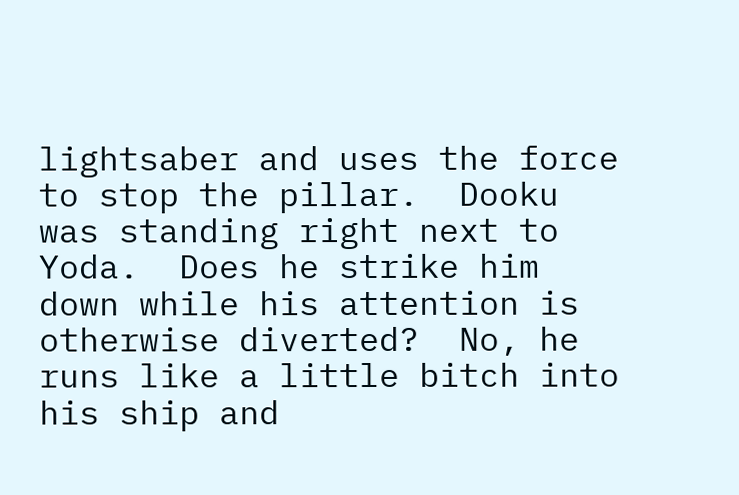lightsaber and uses the force to stop the pillar.  Dooku was standing right next to Yoda.  Does he strike him down while his attention is otherwise diverted?  No, he runs like a little bitch into his ship and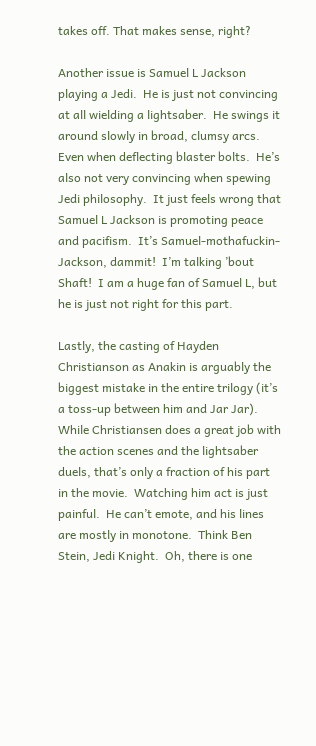takes off. That makes sense, right?

Another issue is Samuel L Jackson playing a Jedi.  He is just not convincing at all wielding a lightsaber.  He swings it around slowly in broad, clumsy arcs.  Even when deflecting blaster bolts.  He’s also not very convincing when spewing Jedi philosophy.  It just feels wrong that Samuel L Jackson is promoting peace and pacifism.  It’s Samuel-mothafuckin-Jackson, dammit!  I’m talking ’bout Shaft!  I am a huge fan of Samuel L, but he is just not right for this part.

Lastly, the casting of Hayden Christianson as Anakin is arguably the biggest mistake in the entire trilogy (it’s a toss-up between him and Jar Jar).  While Christiansen does a great job with the action scenes and the lightsaber duels, that’s only a fraction of his part in the movie.  Watching him act is just painful.  He can’t emote, and his lines are mostly in monotone.  Think Ben Stein, Jedi Knight.  Oh, there is one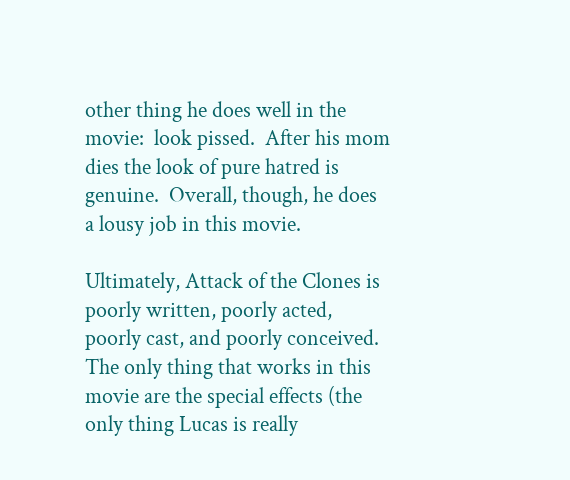other thing he does well in the movie:  look pissed.  After his mom dies the look of pure hatred is genuine.  Overall, though, he does a lousy job in this movie.

Ultimately, Attack of the Clones is poorly written, poorly acted, poorly cast, and poorly conceived.  The only thing that works in this movie are the special effects (the only thing Lucas is really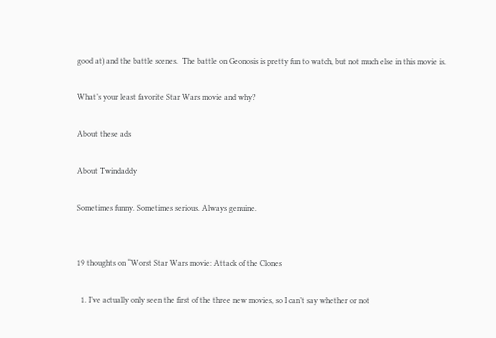good at) and the battle scenes.  The battle on Geonosis is pretty fun to watch, but not much else in this movie is.

What’s your least favorite Star Wars movie and why?

About these ads

About Twindaddy

Sometimes funny. Sometimes serious. Always genuine.


19 thoughts on “Worst Star Wars movie: Attack of the Clones

  1. I’ve actually only seen the first of the three new movies, so I can’t say whether or not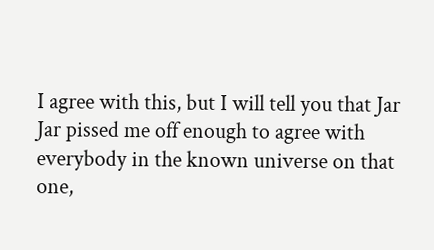I agree with this, but I will tell you that Jar Jar pissed me off enough to agree with everybody in the known universe on that one,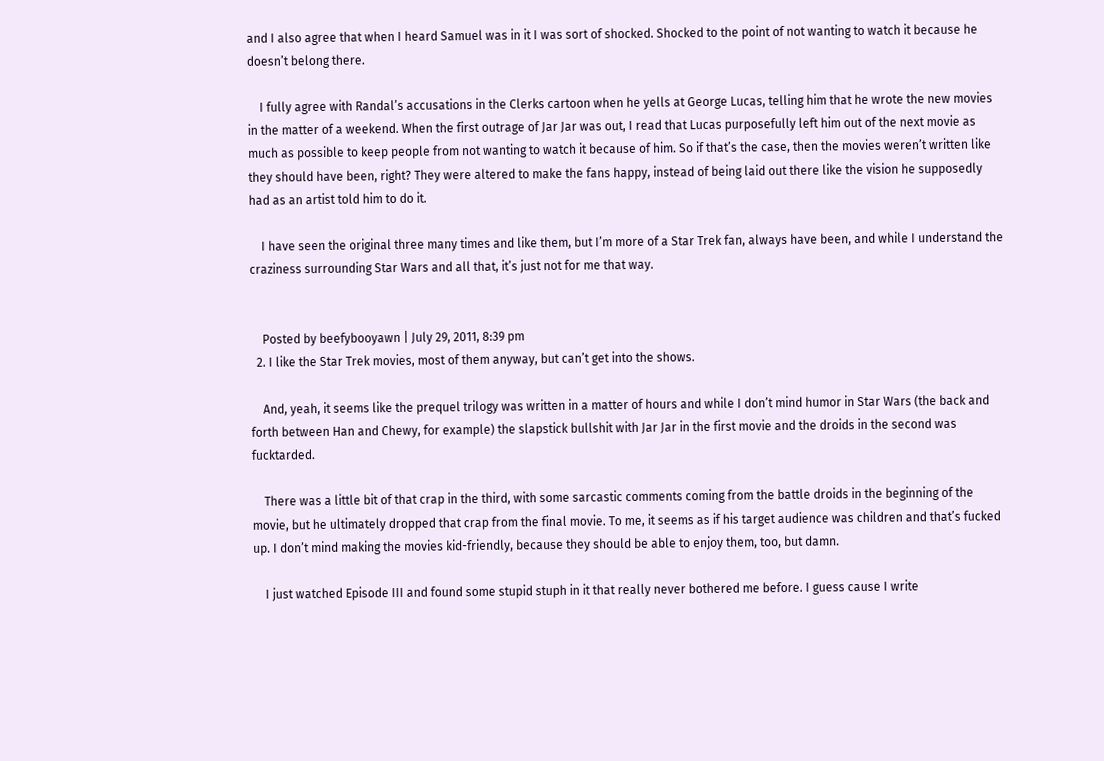and I also agree that when I heard Samuel was in it I was sort of shocked. Shocked to the point of not wanting to watch it because he doesn’t belong there.

    I fully agree with Randal’s accusations in the Clerks cartoon when he yells at George Lucas, telling him that he wrote the new movies in the matter of a weekend. When the first outrage of Jar Jar was out, I read that Lucas purposefully left him out of the next movie as much as possible to keep people from not wanting to watch it because of him. So if that’s the case, then the movies weren’t written like they should have been, right? They were altered to make the fans happy, instead of being laid out there like the vision he supposedly had as an artist told him to do it.

    I have seen the original three many times and like them, but I’m more of a Star Trek fan, always have been, and while I understand the craziness surrounding Star Wars and all that, it’s just not for me that way.


    Posted by beefybooyawn | July 29, 2011, 8:39 pm
  2. I like the Star Trek movies, most of them anyway, but can’t get into the shows.

    And, yeah, it seems like the prequel trilogy was written in a matter of hours and while I don’t mind humor in Star Wars (the back and forth between Han and Chewy, for example) the slapstick bullshit with Jar Jar in the first movie and the droids in the second was fucktarded.

    There was a little bit of that crap in the third, with some sarcastic comments coming from the battle droids in the beginning of the movie, but he ultimately dropped that crap from the final movie. To me, it seems as if his target audience was children and that’s fucked up. I don’t mind making the movies kid-friendly, because they should be able to enjoy them, too, but damn.

    I just watched Episode III and found some stupid stuph in it that really never bothered me before. I guess cause I write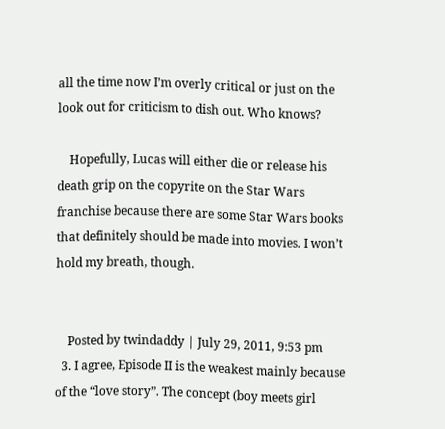all the time now I’m overly critical or just on the look out for criticism to dish out. Who knows?

    Hopefully, Lucas will either die or release his death grip on the copyrite on the Star Wars franchise because there are some Star Wars books that definitely should be made into movies. I won’t hold my breath, though.


    Posted by twindaddy | July 29, 2011, 9:53 pm
  3. I agree, Episode II is the weakest mainly because of the “love story”. The concept (boy meets girl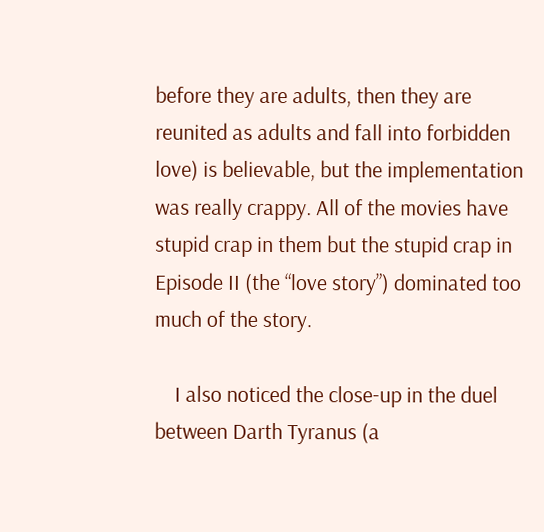before they are adults, then they are reunited as adults and fall into forbidden love) is believable, but the implementation was really crappy. All of the movies have stupid crap in them but the stupid crap in Episode II (the “love story”) dominated too much of the story.

    I also noticed the close-up in the duel between Darth Tyranus (a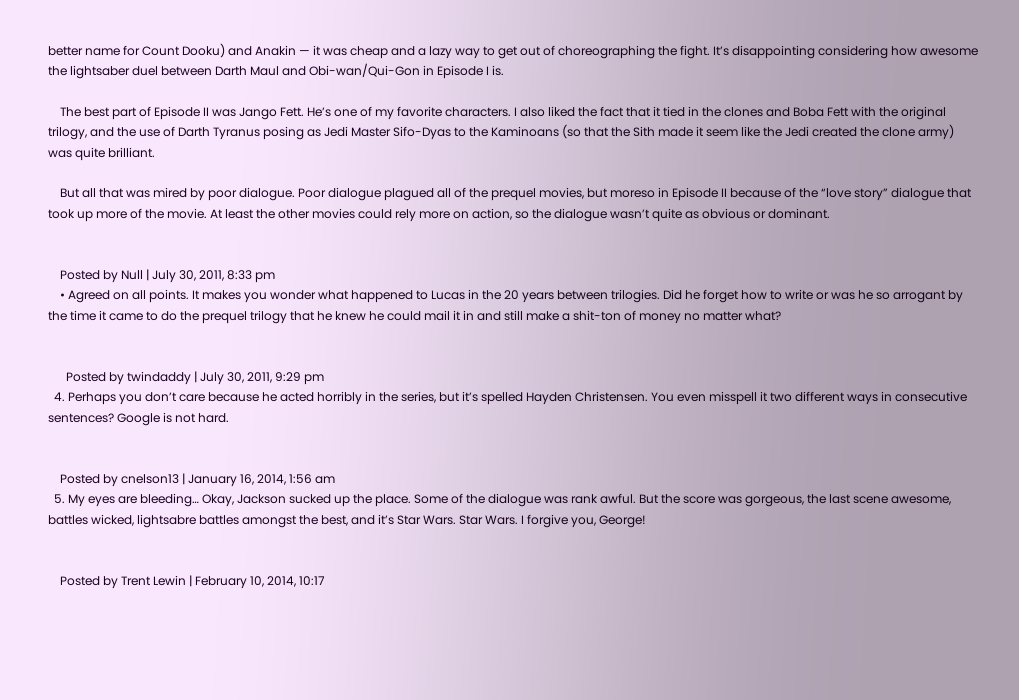better name for Count Dooku) and Anakin — it was cheap and a lazy way to get out of choreographing the fight. It’s disappointing considering how awesome the lightsaber duel between Darth Maul and Obi-wan/Qui-Gon in Episode I is.

    The best part of Episode II was Jango Fett. He’s one of my favorite characters. I also liked the fact that it tied in the clones and Boba Fett with the original trilogy, and the use of Darth Tyranus posing as Jedi Master Sifo-Dyas to the Kaminoans (so that the Sith made it seem like the Jedi created the clone army) was quite brilliant.

    But all that was mired by poor dialogue. Poor dialogue plagued all of the prequel movies, but moreso in Episode II because of the “love story” dialogue that took up more of the movie. At least the other movies could rely more on action, so the dialogue wasn’t quite as obvious or dominant.


    Posted by Null | July 30, 2011, 8:33 pm
    • Agreed on all points. It makes you wonder what happened to Lucas in the 20 years between trilogies. Did he forget how to write or was he so arrogant by the time it came to do the prequel trilogy that he knew he could mail it in and still make a shit-ton of money no matter what?


      Posted by twindaddy | July 30, 2011, 9:29 pm
  4. Perhaps you don’t care because he acted horribly in the series, but it’s spelled Hayden Christensen. You even misspell it two different ways in consecutive sentences? Google is not hard.


    Posted by cnelson13 | January 16, 2014, 1:56 am
  5. My eyes are bleeding… Okay, Jackson sucked up the place. Some of the dialogue was rank awful. But the score was gorgeous, the last scene awesome, battles wicked, lightsabre battles amongst the best, and it’s Star Wars. Star Wars. I forgive you, George!


    Posted by Trent Lewin | February 10, 2014, 10:17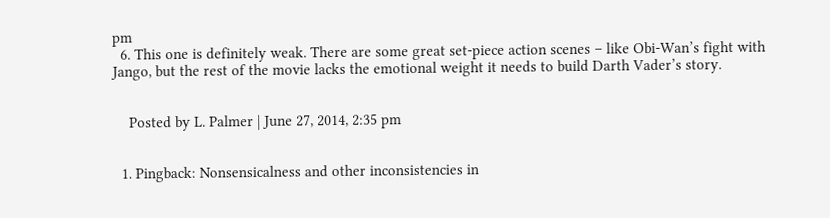pm
  6. This one is definitely weak. There are some great set-piece action scenes – like Obi-Wan’s fight with Jango, but the rest of the movie lacks the emotional weight it needs to build Darth Vader’s story.


    Posted by L. Palmer | June 27, 2014, 2:35 pm


  1. Pingback: Nonsensicalness and other inconsistencies in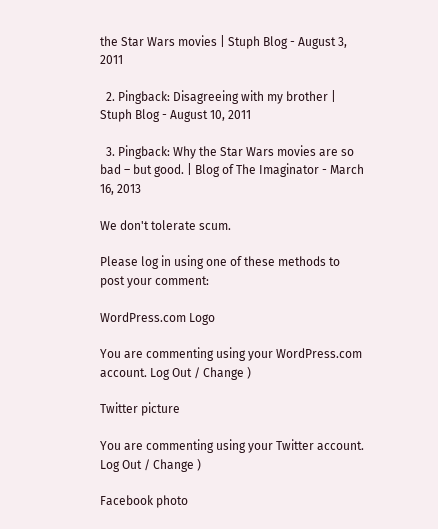the Star Wars movies | Stuph Blog - August 3, 2011

  2. Pingback: Disagreeing with my brother | Stuph Blog - August 10, 2011

  3. Pingback: Why the Star Wars movies are so bad – but good. | Blog of The Imaginator - March 16, 2013

We don't tolerate scum.

Please log in using one of these methods to post your comment:

WordPress.com Logo

You are commenting using your WordPress.com account. Log Out / Change )

Twitter picture

You are commenting using your Twitter account. Log Out / Change )

Facebook photo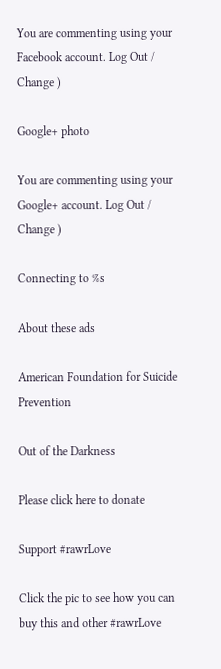You are commenting using your Facebook account. Log Out / Change )

Google+ photo

You are commenting using your Google+ account. Log Out / Change )

Connecting to %s

About these ads

American Foundation for Suicide Prevention

Out of the Darkness

Please click here to donate

Support #rawrLove

Click the pic to see how you can buy this and other #rawrLove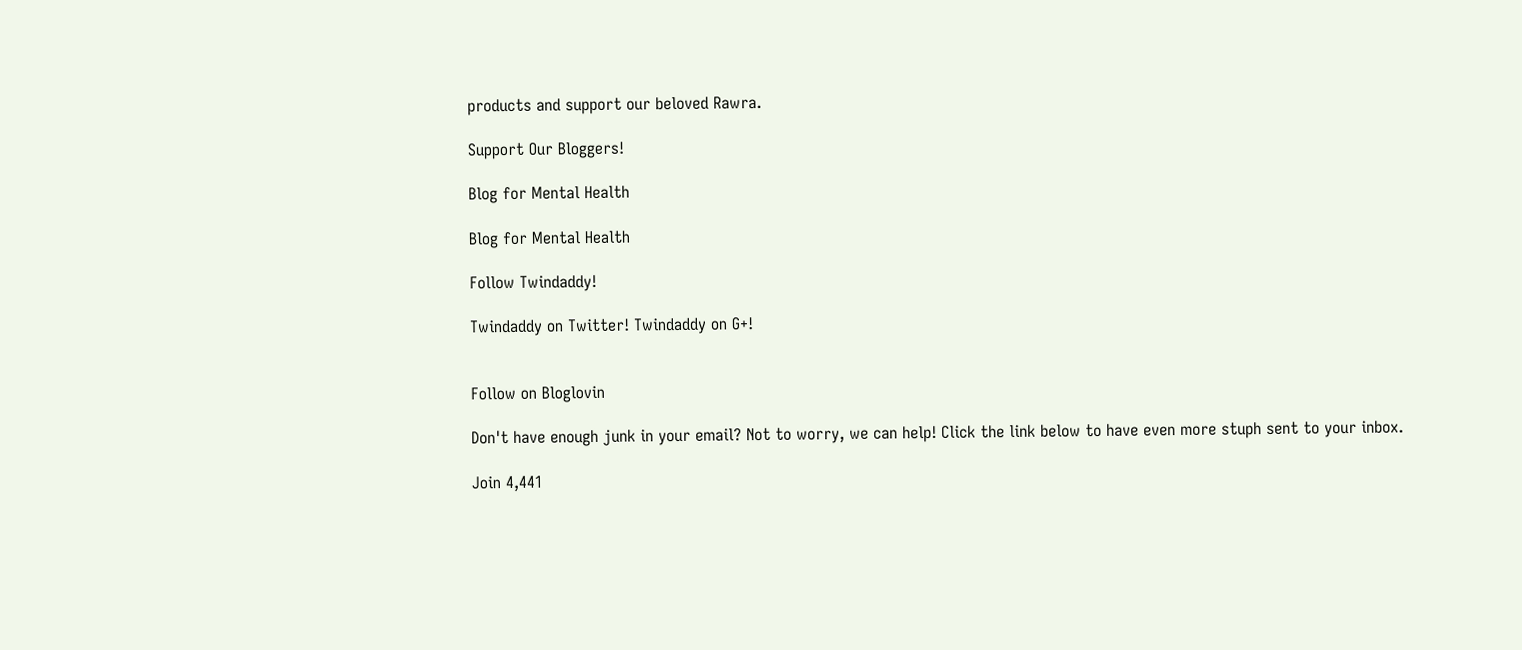products and support our beloved Rawra.

Support Our Bloggers!

Blog for Mental Health

Blog for Mental Health

Follow Twindaddy!

Twindaddy on Twitter! Twindaddy on G+!


Follow on Bloglovin

Don't have enough junk in your email? Not to worry, we can help! Click the link below to have even more stuph sent to your inbox.

Join 4,441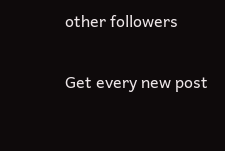other followers


Get every new post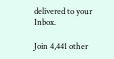delivered to your Inbox.

Join 4,441 other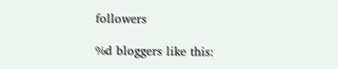followers

%d bloggers like this: